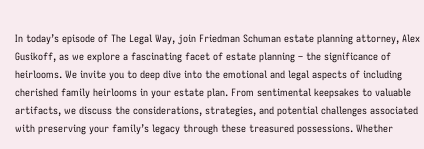In today’s episode of The Legal Way, join Friedman Schuman estate planning attorney, Alex Gusikoff, as we explore a fascinating facet of estate planning – the significance of heirlooms. We invite you to deep dive into the emotional and legal aspects of including cherished family heirlooms in your estate plan. From sentimental keepsakes to valuable artifacts, we discuss the considerations, strategies, and potential challenges associated with preserving your family’s legacy through these treasured possessions. Whether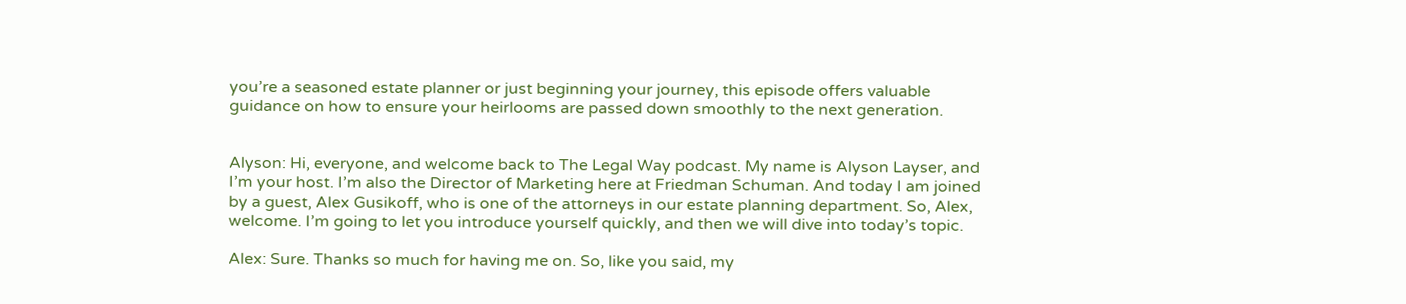you’re a seasoned estate planner or just beginning your journey, this episode offers valuable guidance on how to ensure your heirlooms are passed down smoothly to the next generation.


Alyson: Hi, everyone, and welcome back to The Legal Way podcast. My name is Alyson Layser, and I’m your host. I’m also the Director of Marketing here at Friedman Schuman. And today I am joined by a guest, Alex Gusikoff, who is one of the attorneys in our estate planning department. So, Alex, welcome. I’m going to let you introduce yourself quickly, and then we will dive into today’s topic.

Alex: Sure. Thanks so much for having me on. So, like you said, my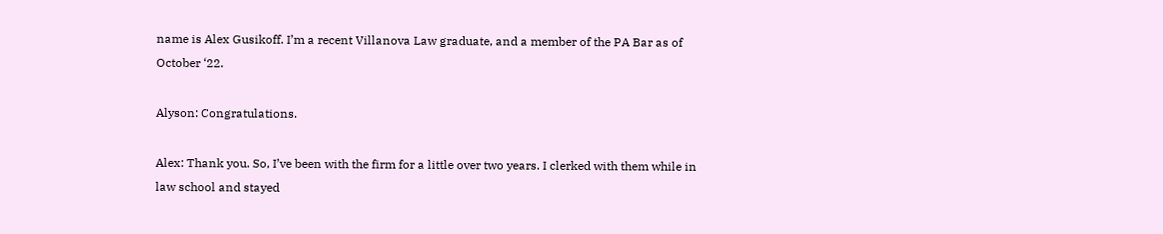name is Alex Gusikoff. I’m a recent Villanova Law graduate, and a member of the PA Bar as of October ‘22.

Alyson: Congratulations.

Alex: Thank you. So, I’ve been with the firm for a little over two years. I clerked with them while in law school and stayed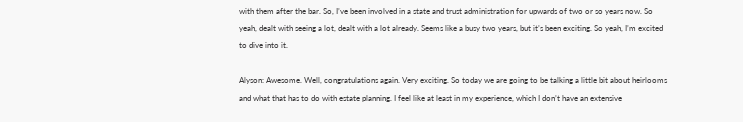with them after the bar. So, I’ve been involved in a state and trust administration for upwards of two or so years now. So yeah, dealt with seeing a lot, dealt with a lot already. Seems like a busy two years, but it’s been exciting. So yeah, I’m excited to dive into it.

Alyson: Awesome. Well, congratulations again. Very exciting. So today we are going to be talking a little bit about heirlooms and what that has to do with estate planning. I feel like at least in my experience, which I don’t have an extensive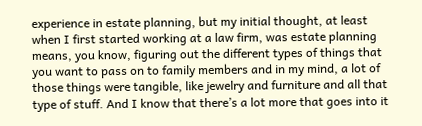experience in estate planning, but my initial thought, at least when I first started working at a law firm, was estate planning means, you know, figuring out the different types of things that you want to pass on to family members and in my mind, a lot of those things were tangible, like jewelry and furniture and all that type of stuff. And I know that there’s a lot more that goes into it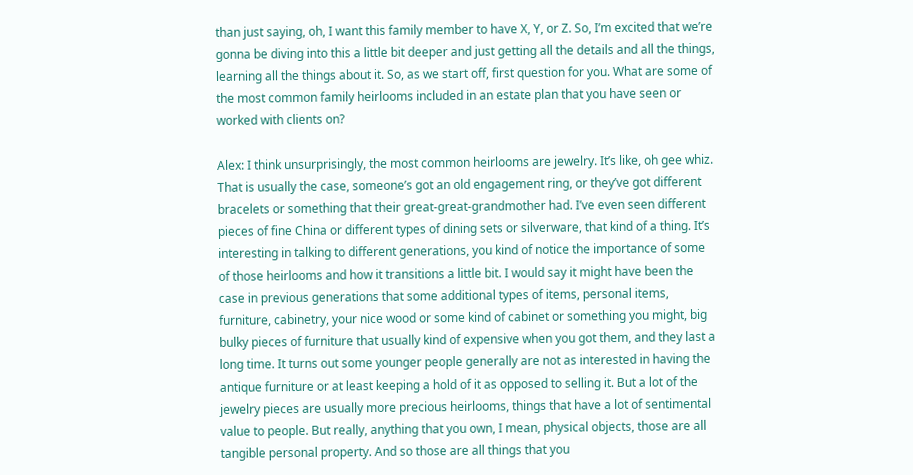than just saying, oh, I want this family member to have X, Y, or Z. So, I’m excited that we’re gonna be diving into this a little bit deeper and just getting all the details and all the things, learning all the things about it. So, as we start off, first question for you. What are some of the most common family heirlooms included in an estate plan that you have seen or worked with clients on?

Alex: I think unsurprisingly, the most common heirlooms are jewelry. It’s like, oh gee whiz. That is usually the case, someone’s got an old engagement ring, or they’ve got different bracelets or something that their great-great-grandmother had. I’ve even seen different pieces of fine China or different types of dining sets or silverware, that kind of a thing. It’s interesting in talking to different generations, you kind of notice the importance of some of those heirlooms and how it transitions a little bit. I would say it might have been the case in previous generations that some additional types of items, personal items, furniture, cabinetry, your nice wood or some kind of cabinet or something you might, big bulky pieces of furniture that usually kind of expensive when you got them, and they last a long time. It turns out some younger people generally are not as interested in having the antique furniture or at least keeping a hold of it as opposed to selling it. But a lot of the jewelry pieces are usually more precious heirlooms, things that have a lot of sentimental value to people. But really, anything that you own, I mean, physical objects, those are all tangible personal property. And so those are all things that you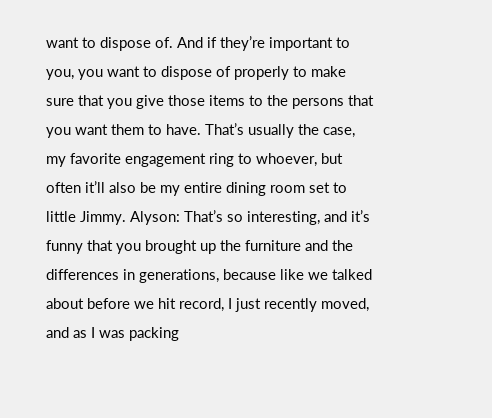want to dispose of. And if they’re important to you, you want to dispose of properly to make sure that you give those items to the persons that you want them to have. That’s usually the case, my favorite engagement ring to whoever, but often it’ll also be my entire dining room set to little Jimmy. Alyson: That’s so interesting, and it’s funny that you brought up the furniture and the differences in generations, because like we talked about before we hit record, I just recently moved, and as I was packing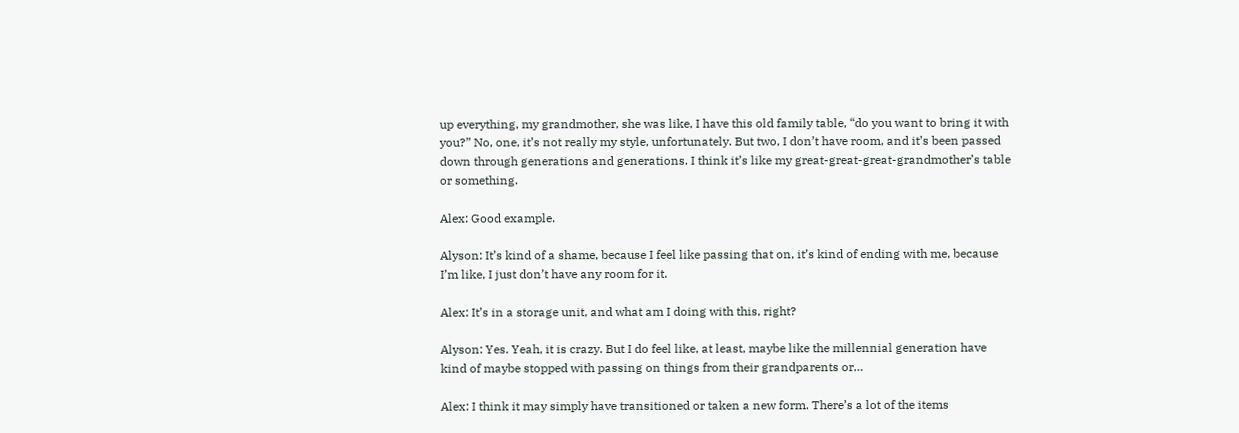up everything, my grandmother, she was like, I have this old family table, “do you want to bring it with you?” No, one, it’s not really my style, unfortunately. But two, I don’t have room, and it’s been passed down through generations and generations. I think it’s like my great-great-great-grandmother’s table or something.

Alex: Good example.

Alyson: It’s kind of a shame, because I feel like passing that on, it’s kind of ending with me, because I’m like, I just don’t have any room for it.

Alex: It’s in a storage unit, and what am I doing with this, right?

Alyson: Yes. Yeah, it is crazy. But I do feel like, at least, maybe like the millennial generation have kind of maybe stopped with passing on things from their grandparents or…

Alex: I think it may simply have transitioned or taken a new form. There’s a lot of the items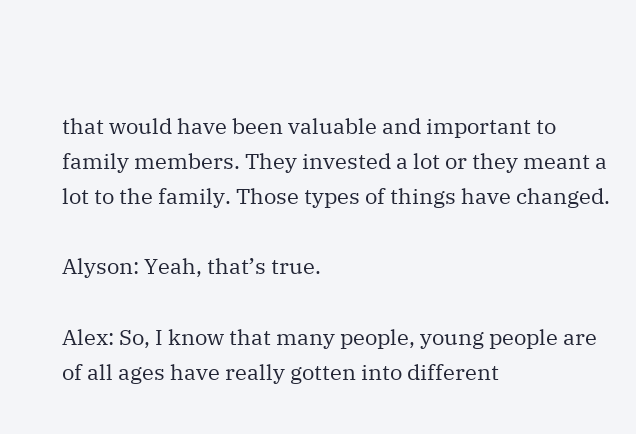that would have been valuable and important to family members. They invested a lot or they meant a lot to the family. Those types of things have changed.

Alyson: Yeah, that’s true.

Alex: So, I know that many people, young people are of all ages have really gotten into different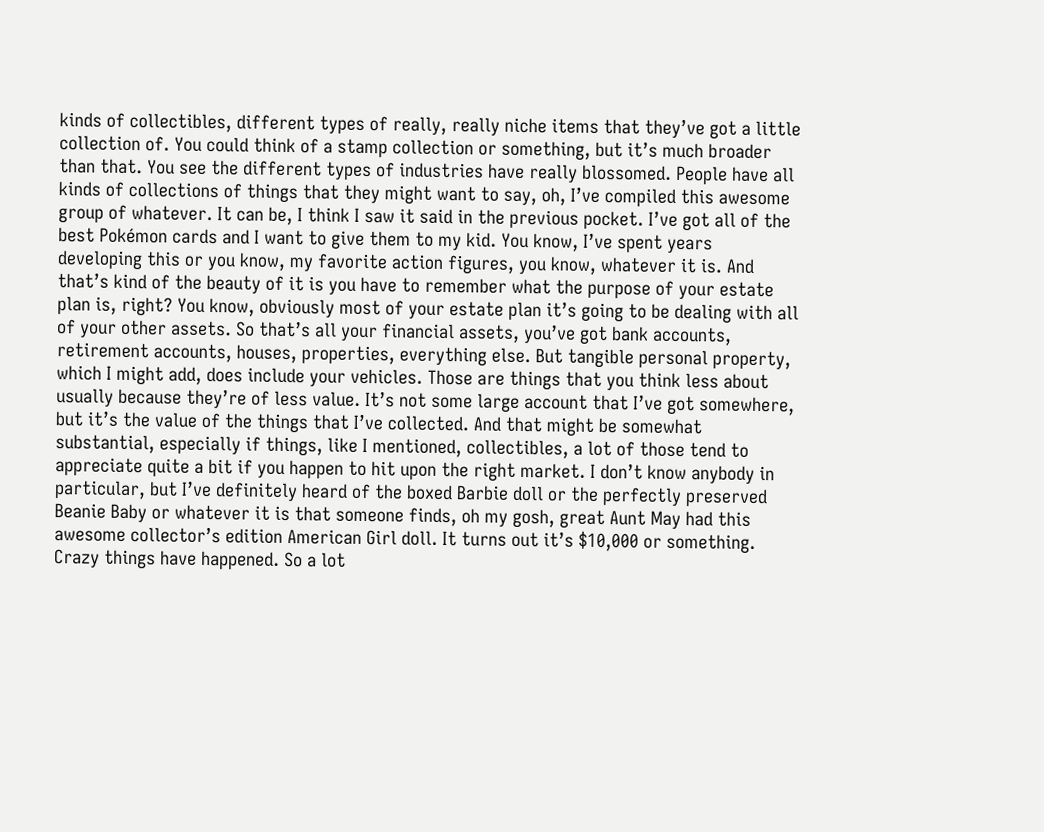kinds of collectibles, different types of really, really niche items that they’ve got a little collection of. You could think of a stamp collection or something, but it’s much broader than that. You see the different types of industries have really blossomed. People have all kinds of collections of things that they might want to say, oh, I’ve compiled this awesome group of whatever. It can be, I think I saw it said in the previous pocket. I’ve got all of the best Pokémon cards and I want to give them to my kid. You know, I’ve spent years developing this or you know, my favorite action figures, you know, whatever it is. And that’s kind of the beauty of it is you have to remember what the purpose of your estate plan is, right? You know, obviously most of your estate plan it’s going to be dealing with all of your other assets. So that’s all your financial assets, you’ve got bank accounts, retirement accounts, houses, properties, everything else. But tangible personal property, which I might add, does include your vehicles. Those are things that you think less about usually because they’re of less value. It’s not some large account that I’ve got somewhere, but it’s the value of the things that I’ve collected. And that might be somewhat substantial, especially if things, like I mentioned, collectibles, a lot of those tend to appreciate quite a bit if you happen to hit upon the right market. I don’t know anybody in particular, but I’ve definitely heard of the boxed Barbie doll or the perfectly preserved Beanie Baby or whatever it is that someone finds, oh my gosh, great Aunt May had this awesome collector’s edition American Girl doll. It turns out it’s $10,000 or something. Crazy things have happened. So a lot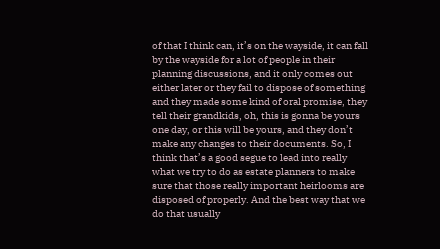of that I think can, it’s on the wayside, it can fall by the wayside for a lot of people in their planning discussions, and it only comes out either later or they fail to dispose of something and they made some kind of oral promise, they tell their grandkids, oh, this is gonna be yours one day, or this will be yours, and they don’t make any changes to their documents. So, I think that’s a good segue to lead into really what we try to do as estate planners to make sure that those really important heirlooms are disposed of properly. And the best way that we do that usually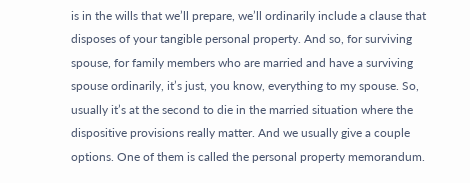is in the wills that we’ll prepare, we’ll ordinarily include a clause that disposes of your tangible personal property. And so, for surviving spouse, for family members who are married and have a surviving spouse ordinarily, it’s just, you know, everything to my spouse. So, usually it’s at the second to die in the married situation where the dispositive provisions really matter. And we usually give a couple options. One of them is called the personal property memorandum.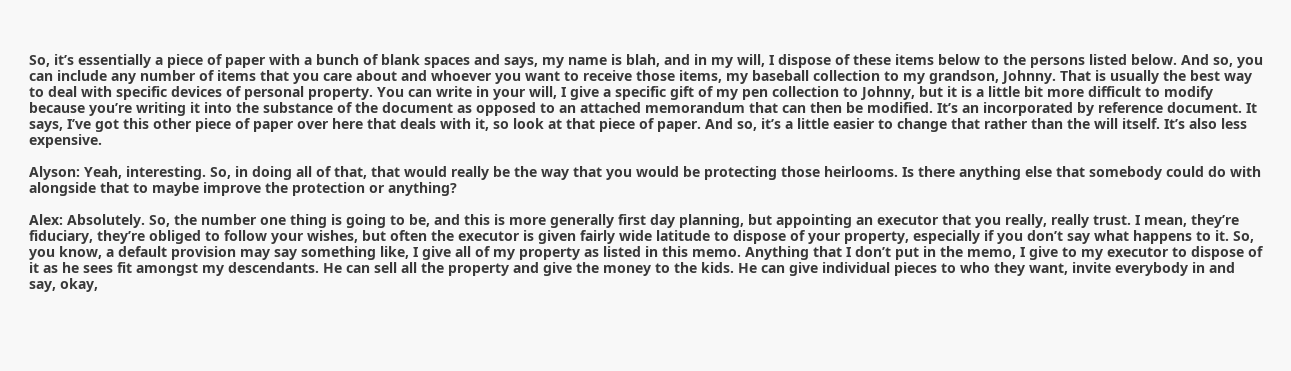So, it’s essentially a piece of paper with a bunch of blank spaces and says, my name is blah, and in my will, I dispose of these items below to the persons listed below. And so, you can include any number of items that you care about and whoever you want to receive those items, my baseball collection to my grandson, Johnny. That is usually the best way to deal with specific devices of personal property. You can write in your will, I give a specific gift of my pen collection to Johnny, but it is a little bit more difficult to modify because you’re writing it into the substance of the document as opposed to an attached memorandum that can then be modified. It’s an incorporated by reference document. It says, I’ve got this other piece of paper over here that deals with it, so look at that piece of paper. And so, it’s a little easier to change that rather than the will itself. It’s also less expensive.

Alyson: Yeah, interesting. So, in doing all of that, that would really be the way that you would be protecting those heirlooms. Is there anything else that somebody could do with alongside that to maybe improve the protection or anything?

Alex: Absolutely. So, the number one thing is going to be, and this is more generally first day planning, but appointing an executor that you really, really trust. I mean, they’re fiduciary, they’re obliged to follow your wishes, but often the executor is given fairly wide latitude to dispose of your property, especially if you don’t say what happens to it. So, you know, a default provision may say something like, I give all of my property as listed in this memo. Anything that I don’t put in the memo, I give to my executor to dispose of it as he sees fit amongst my descendants. He can sell all the property and give the money to the kids. He can give individual pieces to who they want, invite everybody in and say, okay,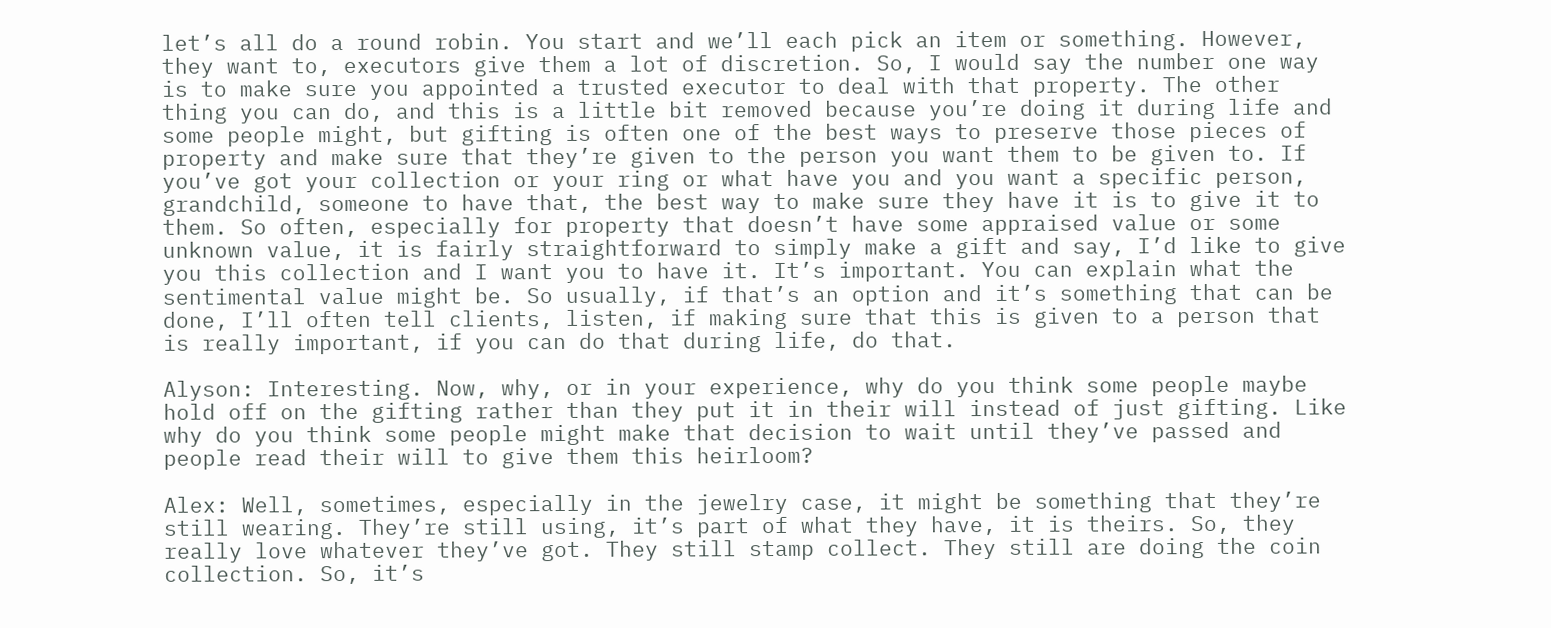let’s all do a round robin. You start and we’ll each pick an item or something. However, they want to, executors give them a lot of discretion. So, I would say the number one way is to make sure you appointed a trusted executor to deal with that property. The other thing you can do, and this is a little bit removed because you’re doing it during life and some people might, but gifting is often one of the best ways to preserve those pieces of property and make sure that they’re given to the person you want them to be given to. If you’ve got your collection or your ring or what have you and you want a specific person, grandchild, someone to have that, the best way to make sure they have it is to give it to them. So often, especially for property that doesn’t have some appraised value or some unknown value, it is fairly straightforward to simply make a gift and say, I’d like to give you this collection and I want you to have it. It’s important. You can explain what the sentimental value might be. So usually, if that’s an option and it’s something that can be done, I’ll often tell clients, listen, if making sure that this is given to a person that is really important, if you can do that during life, do that.

Alyson: Interesting. Now, why, or in your experience, why do you think some people maybe hold off on the gifting rather than they put it in their will instead of just gifting. Like why do you think some people might make that decision to wait until they’ve passed and people read their will to give them this heirloom?

Alex: Well, sometimes, especially in the jewelry case, it might be something that they’re still wearing. They’re still using, it’s part of what they have, it is theirs. So, they really love whatever they’ve got. They still stamp collect. They still are doing the coin collection. So, it’s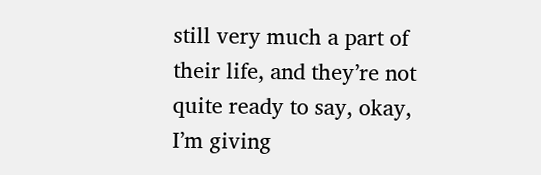still very much a part of their life, and they’re not quite ready to say, okay, I’m giving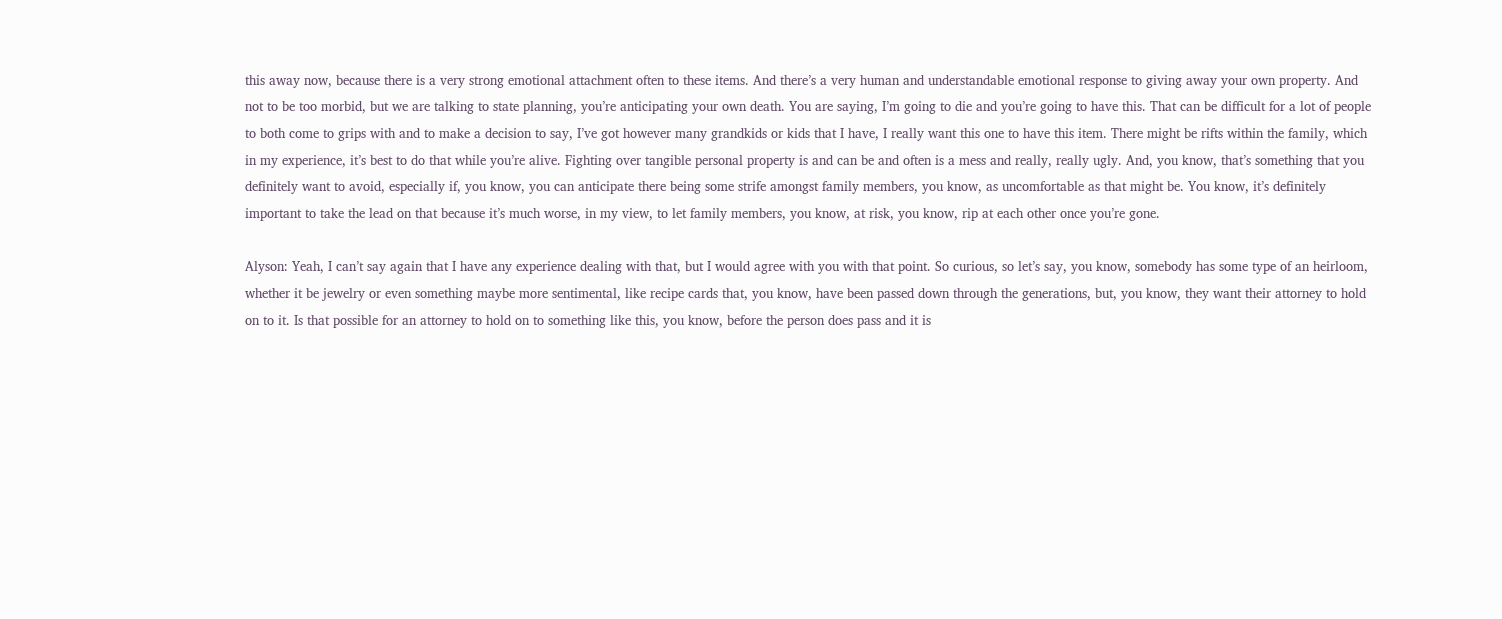this away now, because there is a very strong emotional attachment often to these items. And there’s a very human and understandable emotional response to giving away your own property. And not to be too morbid, but we are talking to state planning, you’re anticipating your own death. You are saying, I’m going to die and you’re going to have this. That can be difficult for a lot of people to both come to grips with and to make a decision to say, I’ve got however many grandkids or kids that I have, I really want this one to have this item. There might be rifts within the family, which in my experience, it’s best to do that while you’re alive. Fighting over tangible personal property is and can be and often is a mess and really, really ugly. And, you know, that’s something that you definitely want to avoid, especially if, you know, you can anticipate there being some strife amongst family members, you know, as uncomfortable as that might be. You know, it’s definitely important to take the lead on that because it’s much worse, in my view, to let family members, you know, at risk, you know, rip at each other once you’re gone.

Alyson: Yeah, I can’t say again that I have any experience dealing with that, but I would agree with you with that point. So curious, so let’s say, you know, somebody has some type of an heirloom, whether it be jewelry or even something maybe more sentimental, like recipe cards that, you know, have been passed down through the generations, but, you know, they want their attorney to hold on to it. Is that possible for an attorney to hold on to something like this, you know, before the person does pass and it is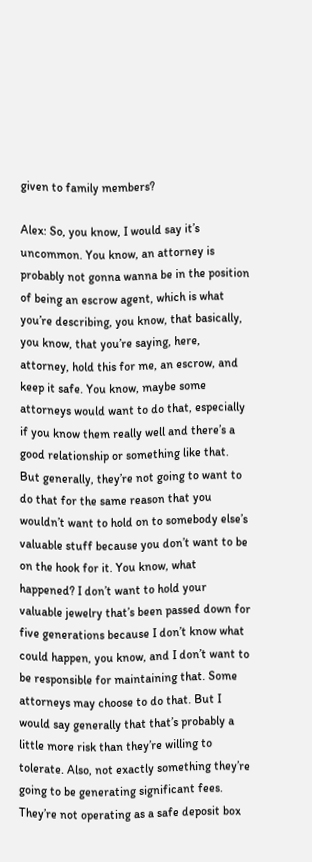given to family members?

Alex: So, you know, I would say it’s uncommon. You know, an attorney is probably not gonna wanna be in the position of being an escrow agent, which is what you’re describing, you know, that basically, you know, that you’re saying, here, attorney, hold this for me, an escrow, and keep it safe. You know, maybe some attorneys would want to do that, especially if you know them really well and there’s a good relationship or something like that. But generally, they’re not going to want to do that for the same reason that you wouldn’t want to hold on to somebody else’s valuable stuff because you don’t want to be on the hook for it. You know, what happened? I don’t want to hold your valuable jewelry that’s been passed down for five generations because I don’t know what could happen, you know, and I don’t want to be responsible for maintaining that. Some attorneys may choose to do that. But I would say generally that that’s probably a little more risk than they’re willing to tolerate. Also, not exactly something they’re going to be generating significant fees. They’re not operating as a safe deposit box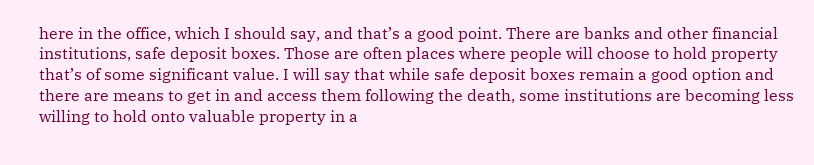here in the office, which I should say, and that’s a good point. There are banks and other financial institutions, safe deposit boxes. Those are often places where people will choose to hold property that’s of some significant value. I will say that while safe deposit boxes remain a good option and there are means to get in and access them following the death, some institutions are becoming less willing to hold onto valuable property in a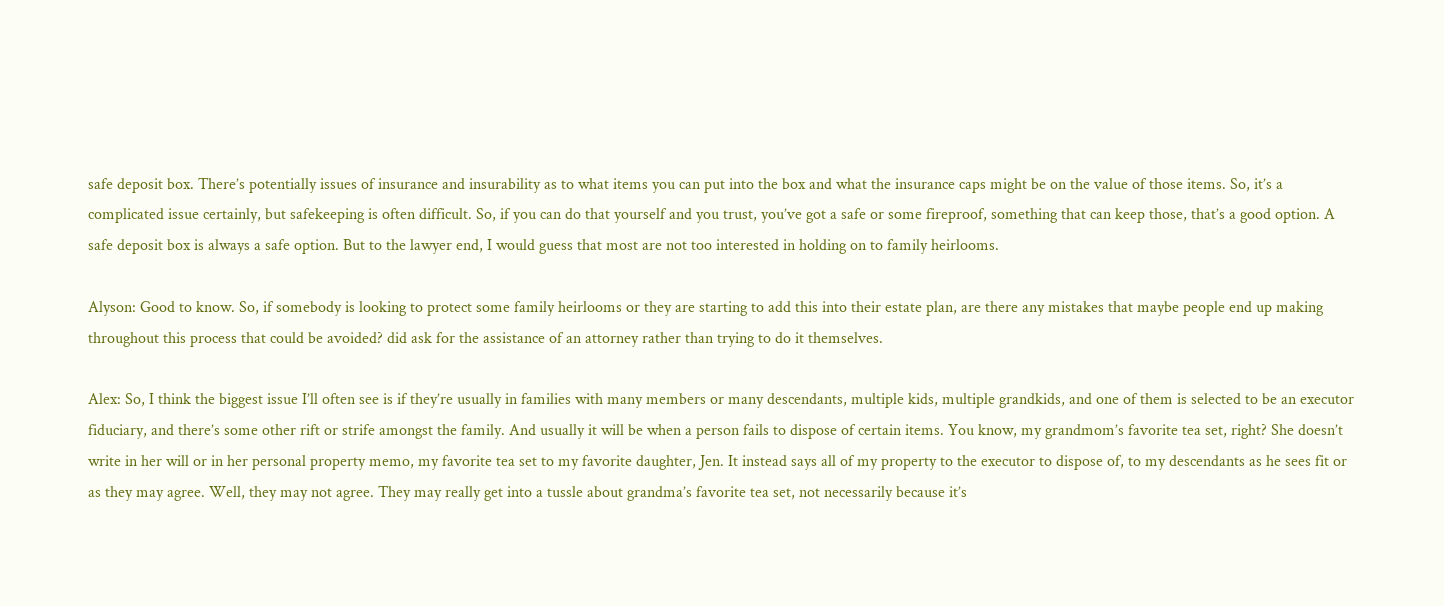safe deposit box. There’s potentially issues of insurance and insurability as to what items you can put into the box and what the insurance caps might be on the value of those items. So, it’s a complicated issue certainly, but safekeeping is often difficult. So, if you can do that yourself and you trust, you’ve got a safe or some fireproof, something that can keep those, that’s a good option. A safe deposit box is always a safe option. But to the lawyer end, I would guess that most are not too interested in holding on to family heirlooms.

Alyson: Good to know. So, if somebody is looking to protect some family heirlooms or they are starting to add this into their estate plan, are there any mistakes that maybe people end up making throughout this process that could be avoided? did ask for the assistance of an attorney rather than trying to do it themselves.

Alex: So, I think the biggest issue I’ll often see is if they’re usually in families with many members or many descendants, multiple kids, multiple grandkids, and one of them is selected to be an executor fiduciary, and there’s some other rift or strife amongst the family. And usually it will be when a person fails to dispose of certain items. You know, my grandmom’s favorite tea set, right? She doesn’t write in her will or in her personal property memo, my favorite tea set to my favorite daughter, Jen. It instead says all of my property to the executor to dispose of, to my descendants as he sees fit or as they may agree. Well, they may not agree. They may really get into a tussle about grandma’s favorite tea set, not necessarily because it’s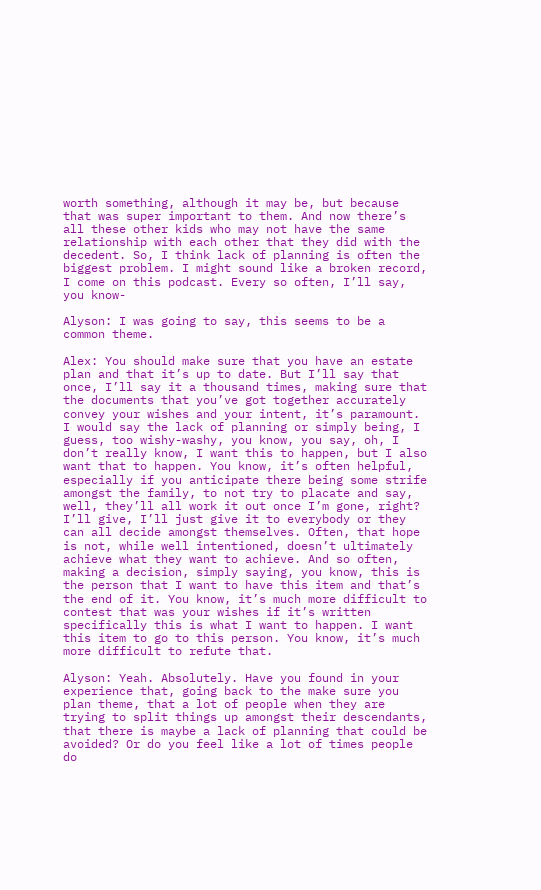worth something, although it may be, but because that was super important to them. And now there’s all these other kids who may not have the same relationship with each other that they did with the decedent. So, I think lack of planning is often the biggest problem. I might sound like a broken record, I come on this podcast. Every so often, I’ll say, you know-

Alyson: I was going to say, this seems to be a common theme.

Alex: You should make sure that you have an estate plan and that it’s up to date. But I’ll say that once, I’ll say it a thousand times, making sure that the documents that you’ve got together accurately convey your wishes and your intent, it’s paramount. I would say the lack of planning or simply being, I guess, too wishy-washy, you know, you say, oh, I don’t really know, I want this to happen, but I also want that to happen. You know, it’s often helpful, especially if you anticipate there being some strife amongst the family, to not try to placate and say, well, they’ll all work it out once I’m gone, right? I’ll give, I’ll just give it to everybody or they can all decide amongst themselves. Often, that hope is not, while well intentioned, doesn’t ultimately achieve what they want to achieve. And so often, making a decision, simply saying, you know, this is the person that I want to have this item and that’s the end of it. You know, it’s much more difficult to contest that was your wishes if it’s written specifically this is what I want to happen. I want this item to go to this person. You know, it’s much more difficult to refute that.

Alyson: Yeah. Absolutely. Have you found in your experience that, going back to the make sure you plan theme, that a lot of people when they are trying to split things up amongst their descendants, that there is maybe a lack of planning that could be avoided? Or do you feel like a lot of times people do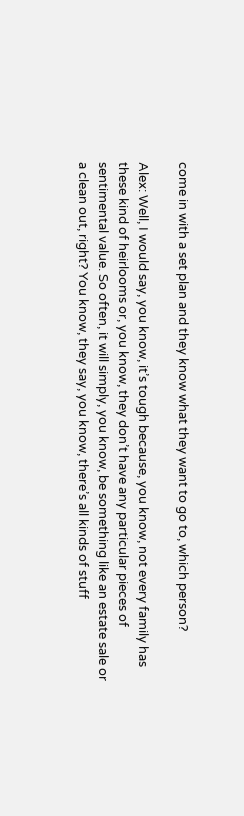come in with a set plan and they know what they want to go to, which person?

Alex: Well, I would say, you know, it’s tough because, you know, not every family has these kind of heirlooms or, you know, they don’t have any particular pieces of sentimental value. So often, it will simply, you know, be something like an estate sale or a clean out, right? You know, they say, you know, there’s all kinds of stuff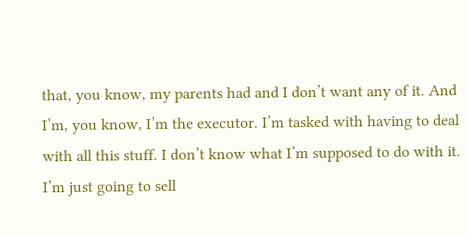that, you know, my parents had and I don’t want any of it. And I’m, you know, I’m the executor. I’m tasked with having to deal with all this stuff. I don’t know what I’m supposed to do with it. I’m just going to sell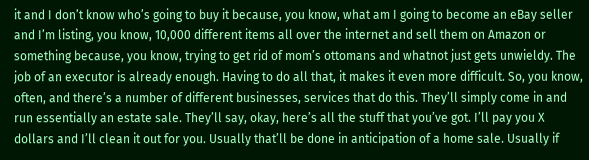it and I don’t know who’s going to buy it because, you know, what am I going to become an eBay seller and I’m listing, you know, 10,000 different items all over the internet and sell them on Amazon or something because, you know, trying to get rid of mom’s ottomans and whatnot just gets unwieldy. The job of an executor is already enough. Having to do all that, it makes it even more difficult. So, you know, often, and there’s a number of different businesses, services that do this. They’ll simply come in and run essentially an estate sale. They’ll say, okay, here’s all the stuff that you’ve got. I’ll pay you X dollars and I’ll clean it out for you. Usually that’ll be done in anticipation of a home sale. Usually if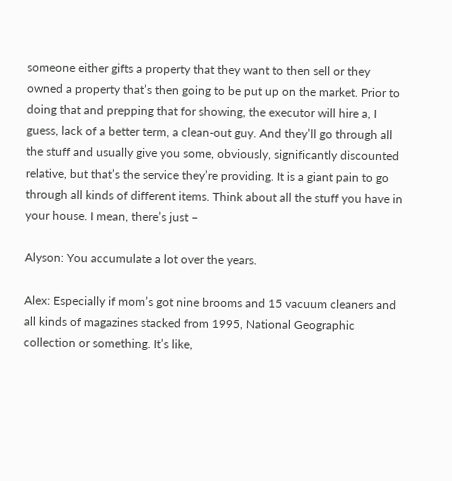someone either gifts a property that they want to then sell or they owned a property that’s then going to be put up on the market. Prior to doing that and prepping that for showing, the executor will hire a, I guess, lack of a better term, a clean-out guy. And they’ll go through all the stuff and usually give you some, obviously, significantly discounted relative, but that’s the service they’re providing. It is a giant pain to go through all kinds of different items. Think about all the stuff you have in your house. I mean, there’s just –

Alyson: You accumulate a lot over the years.

Alex: Especially if mom’s got nine brooms and 15 vacuum cleaners and all kinds of magazines stacked from 1995, National Geographic collection or something. It’s like,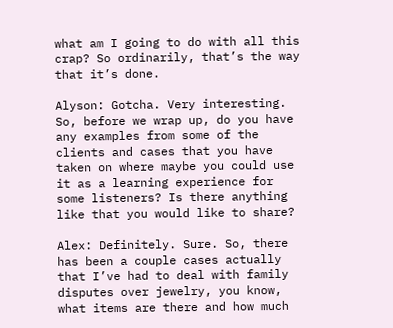what am I going to do with all this crap? So ordinarily, that’s the way that it’s done.

Alyson: Gotcha. Very interesting. So, before we wrap up, do you have any examples from some of the clients and cases that you have taken on where maybe you could use it as a learning experience for some listeners? Is there anything like that you would like to share?

Alex: Definitely. Sure. So, there has been a couple cases actually that I’ve had to deal with family disputes over jewelry, you know, what items are there and how much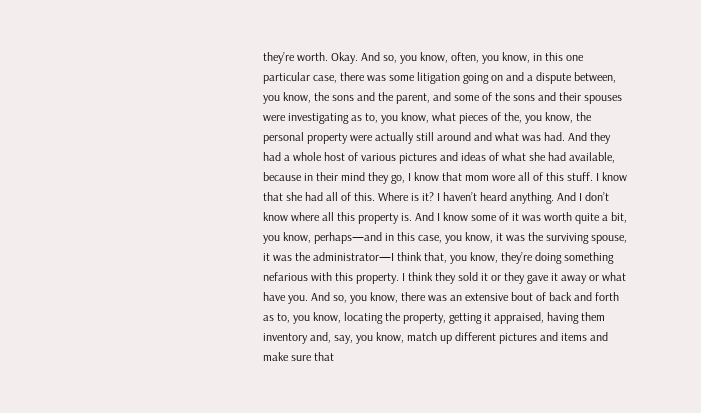they’re worth. Okay. And so, you know, often, you know, in this one particular case, there was some litigation going on and a dispute between, you know, the sons and the parent, and some of the sons and their spouses were investigating as to, you know, what pieces of the, you know, the personal property were actually still around and what was had. And they had a whole host of various pictures and ideas of what she had available, because in their mind they go, I know that mom wore all of this stuff. I know that she had all of this. Where is it? I haven’t heard anything. And I don’t know where all this property is. And I know some of it was worth quite a bit, you know, perhaps—and in this case, you know, it was the surviving spouse, it was the administrator—I think that, you know, they’re doing something nefarious with this property. I think they sold it or they gave it away or what have you. And so, you know, there was an extensive bout of back and forth as to, you know, locating the property, getting it appraised, having them inventory and, say, you know, match up different pictures and items and make sure that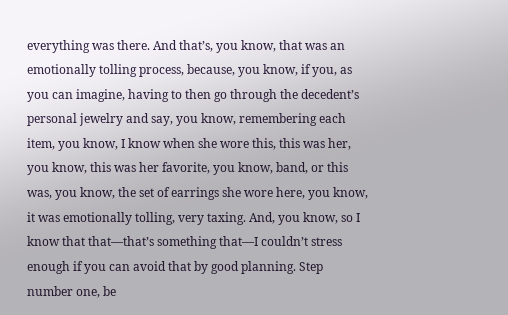everything was there. And that’s, you know, that was an emotionally tolling process, because, you know, if you, as you can imagine, having to then go through the decedent’s personal jewelry and say, you know, remembering each item, you know, I know when she wore this, this was her, you know, this was her favorite, you know, band, or this was, you know, the set of earrings she wore here, you know, it was emotionally tolling, very taxing. And, you know, so I know that that—that’s something that—I couldn’t stress enough if you can avoid that by good planning. Step number one, be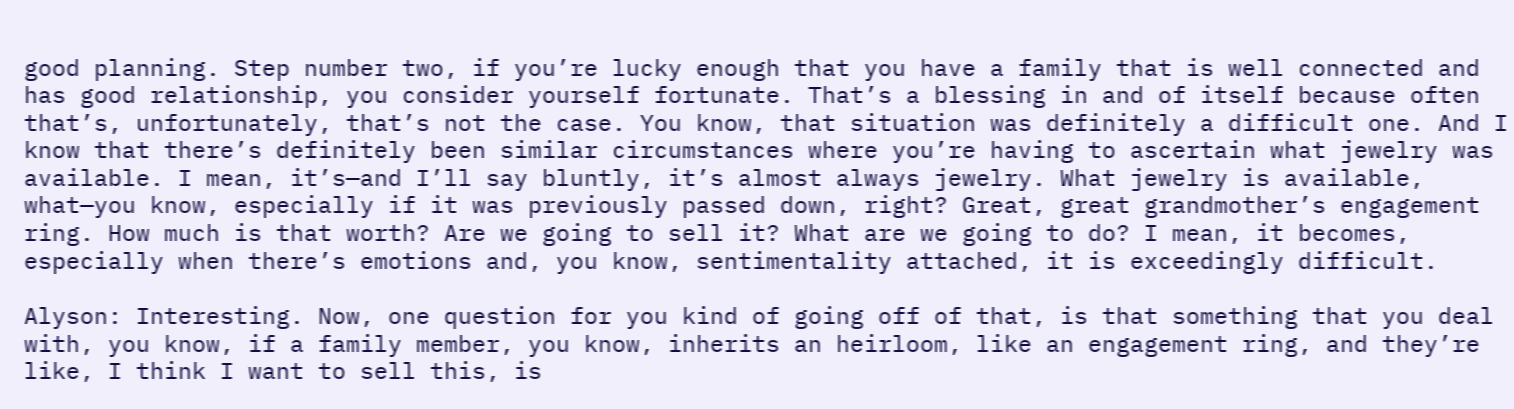good planning. Step number two, if you’re lucky enough that you have a family that is well connected and has good relationship, you consider yourself fortunate. That’s a blessing in and of itself because often that’s, unfortunately, that’s not the case. You know, that situation was definitely a difficult one. And I know that there’s definitely been similar circumstances where you’re having to ascertain what jewelry was available. I mean, it’s—and I’ll say bluntly, it’s almost always jewelry. What jewelry is available, what—you know, especially if it was previously passed down, right? Great, great grandmother’s engagement ring. How much is that worth? Are we going to sell it? What are we going to do? I mean, it becomes, especially when there’s emotions and, you know, sentimentality attached, it is exceedingly difficult.

Alyson: Interesting. Now, one question for you kind of going off of that, is that something that you deal with, you know, if a family member, you know, inherits an heirloom, like an engagement ring, and they’re like, I think I want to sell this, is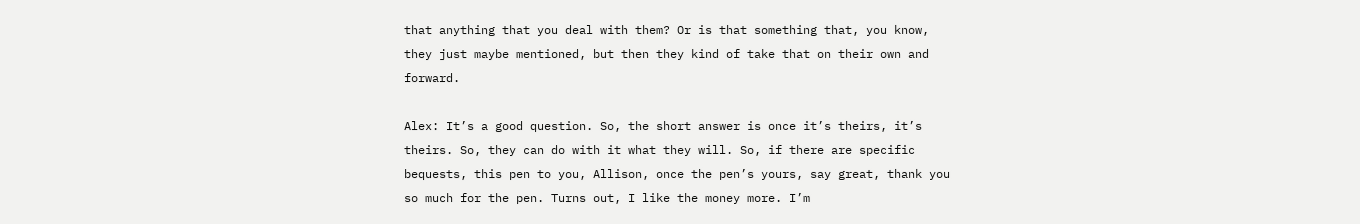that anything that you deal with them? Or is that something that, you know, they just maybe mentioned, but then they kind of take that on their own and forward.

Alex: It’s a good question. So, the short answer is once it’s theirs, it’s theirs. So, they can do with it what they will. So, if there are specific bequests, this pen to you, Allison, once the pen’s yours, say great, thank you so much for the pen. Turns out, I like the money more. I’m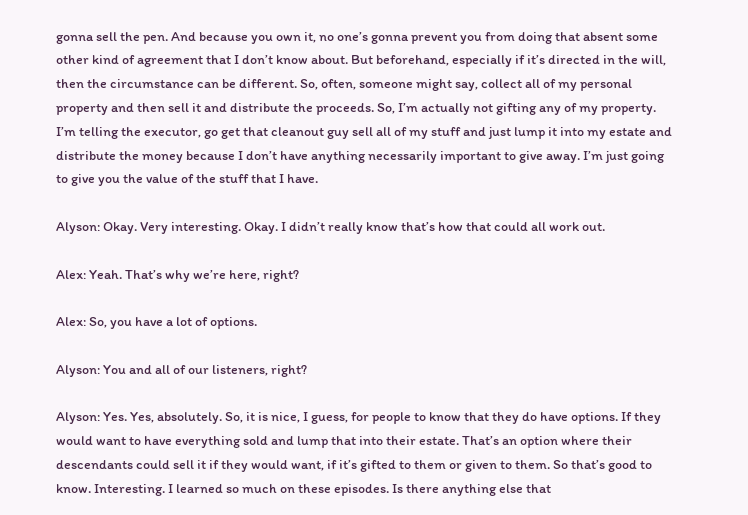gonna sell the pen. And because you own it, no one’s gonna prevent you from doing that absent some other kind of agreement that I don’t know about. But beforehand, especially if it’s directed in the will, then the circumstance can be different. So, often, someone might say, collect all of my personal property and then sell it and distribute the proceeds. So, I’m actually not gifting any of my property. I’m telling the executor, go get that cleanout guy sell all of my stuff and just lump it into my estate and distribute the money because I don’t have anything necessarily important to give away. I’m just going to give you the value of the stuff that I have.

Alyson: Okay. Very interesting. Okay. I didn’t really know that’s how that could all work out.

Alex: Yeah. That’s why we’re here, right?

Alex: So, you have a lot of options.

Alyson: You and all of our listeners, right?

Alyson: Yes. Yes, absolutely. So, it is nice, I guess, for people to know that they do have options. If they would want to have everything sold and lump that into their estate. That’s an option where their descendants could sell it if they would want, if it’s gifted to them or given to them. So that’s good to know. Interesting. I learned so much on these episodes. Is there anything else that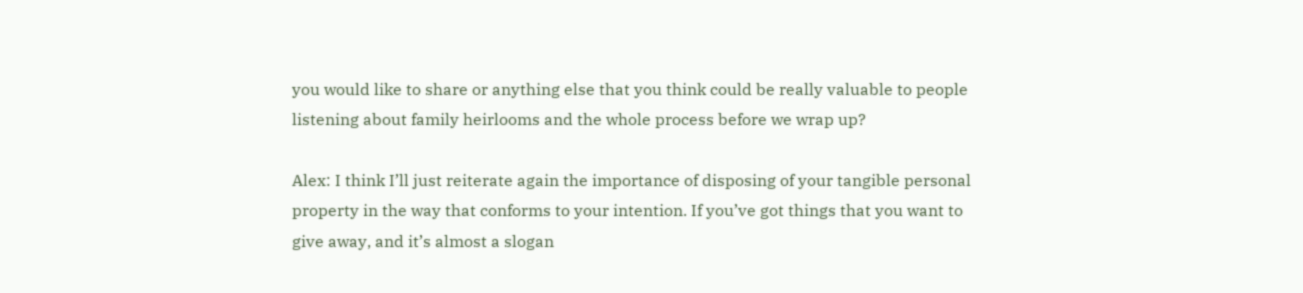you would like to share or anything else that you think could be really valuable to people listening about family heirlooms and the whole process before we wrap up?

Alex: I think I’ll just reiterate again the importance of disposing of your tangible personal property in the way that conforms to your intention. If you’ve got things that you want to give away, and it’s almost a slogan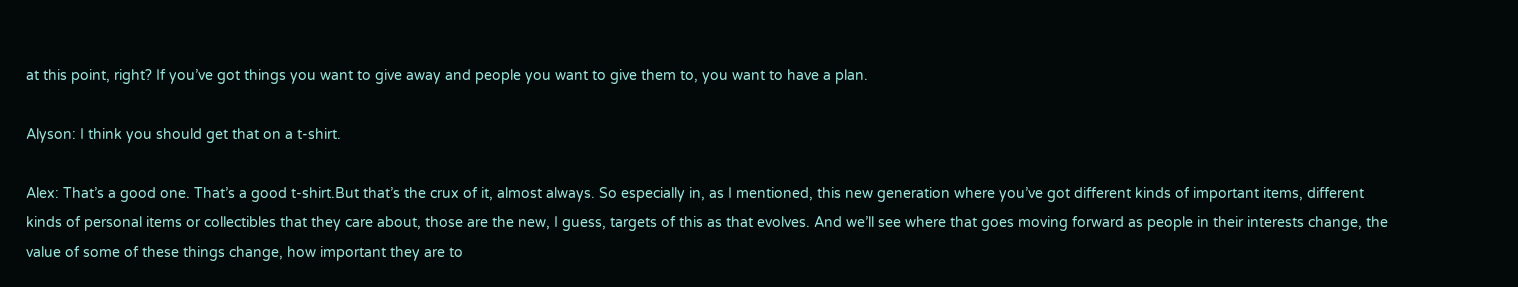at this point, right? If you’ve got things you want to give away and people you want to give them to, you want to have a plan.

Alyson: I think you should get that on a t-shirt.

Alex: That’s a good one. That’s a good t-shirt.But that’s the crux of it, almost always. So especially in, as I mentioned, this new generation where you’ve got different kinds of important items, different kinds of personal items or collectibles that they care about, those are the new, I guess, targets of this as that evolves. And we’ll see where that goes moving forward as people in their interests change, the value of some of these things change, how important they are to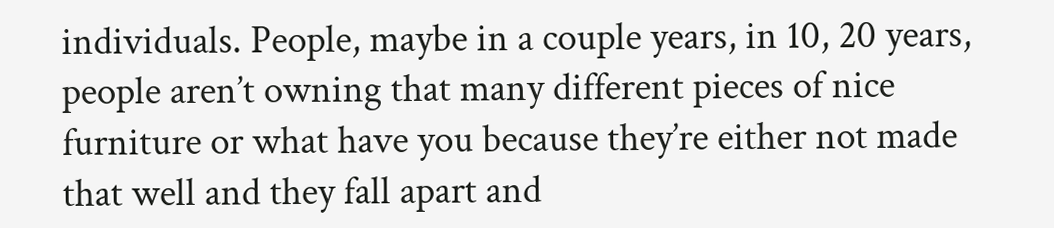individuals. People, maybe in a couple years, in 10, 20 years, people aren’t owning that many different pieces of nice furniture or what have you because they’re either not made that well and they fall apart and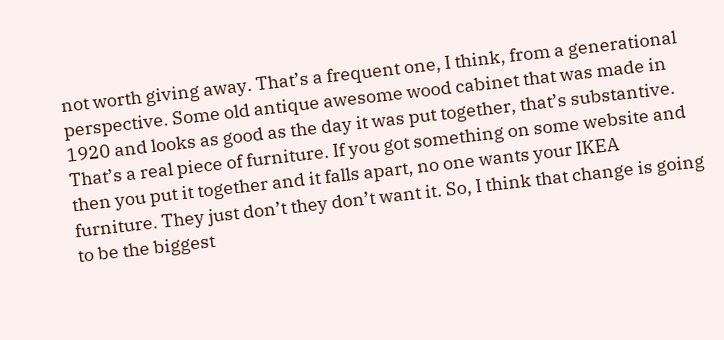not worth giving away. That’s a frequent one, I think, from a generational perspective. Some old antique awesome wood cabinet that was made in 1920 and looks as good as the day it was put together, that’s substantive. That’s a real piece of furniture. If you got something on some website and then you put it together and it falls apart, no one wants your IKEA furniture. They just don’t they don’t want it. So, I think that change is going to be the biggest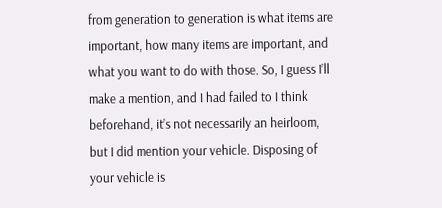from generation to generation is what items are important, how many items are important, and what you want to do with those. So, I guess I’ll make a mention, and I had failed to I think beforehand, it’s not necessarily an heirloom, but I did mention your vehicle. Disposing of your vehicle is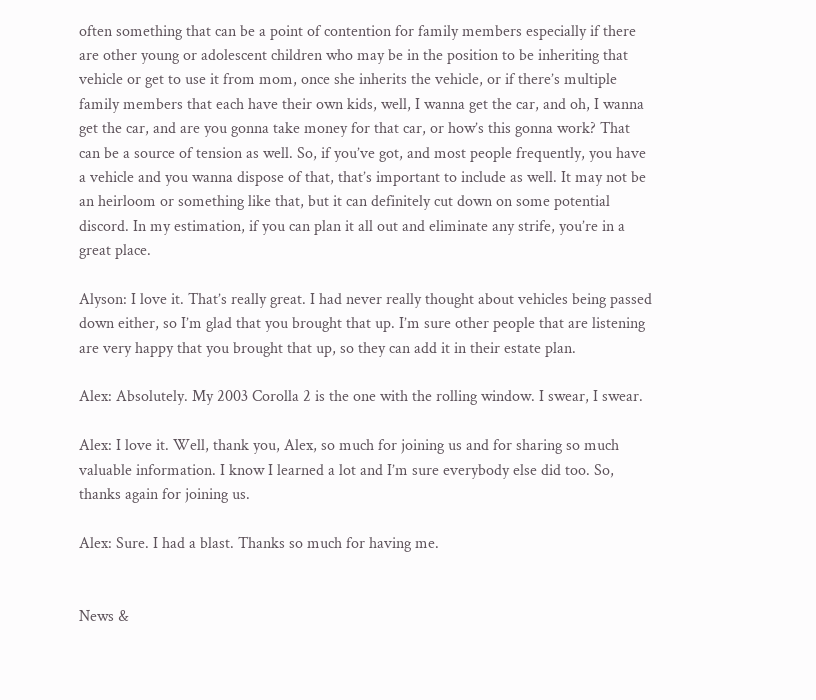often something that can be a point of contention for family members especially if there are other young or adolescent children who may be in the position to be inheriting that vehicle or get to use it from mom, once she inherits the vehicle, or if there’s multiple family members that each have their own kids, well, I wanna get the car, and oh, I wanna get the car, and are you gonna take money for that car, or how’s this gonna work? That can be a source of tension as well. So, if you’ve got, and most people frequently, you have a vehicle and you wanna dispose of that, that’s important to include as well. It may not be an heirloom or something like that, but it can definitely cut down on some potential discord. In my estimation, if you can plan it all out and eliminate any strife, you’re in a great place.

Alyson: I love it. That’s really great. I had never really thought about vehicles being passed down either, so I’m glad that you brought that up. I’m sure other people that are listening are very happy that you brought that up, so they can add it in their estate plan.

Alex: Absolutely. My 2003 Corolla 2 is the one with the rolling window. I swear, I swear.

Alex: I love it. Well, thank you, Alex, so much for joining us and for sharing so much valuable information. I know I learned a lot and I’m sure everybody else did too. So, thanks again for joining us.

Alex: Sure. I had a blast. Thanks so much for having me.


News &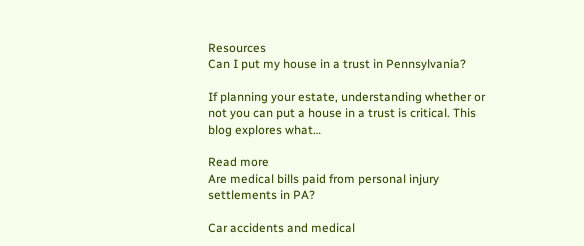Resources
Can I put my house in a trust in Pennsylvania?

If planning your estate, understanding whether or not you can put a house in a trust is critical. This blog explores what…

Read more
Are medical bills paid from personal injury settlements in PA?

Car accidents and medical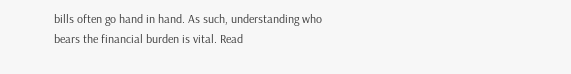bills often go hand in hand. As such, understanding who bears the financial burden is vital. Read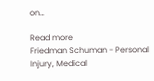on…

Read more
Friedman Schuman - Personal Injury, Medical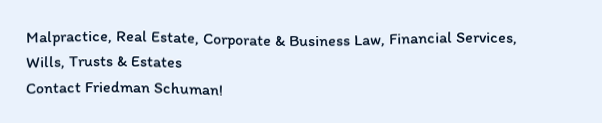Malpractice, Real Estate, Corporate & Business Law, Financial Services, Wills, Trusts & Estates
Contact Friedman Schuman!